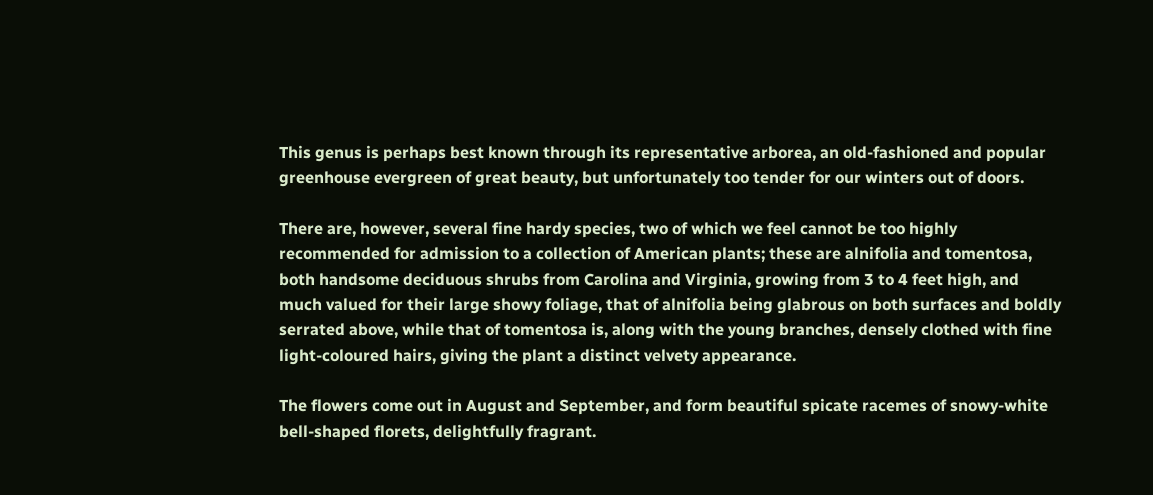This genus is perhaps best known through its representative arborea, an old-fashioned and popular greenhouse evergreen of great beauty, but unfortunately too tender for our winters out of doors.

There are, however, several fine hardy species, two of which we feel cannot be too highly recommended for admission to a collection of American plants; these are alnifolia and tomentosa, both handsome deciduous shrubs from Carolina and Virginia, growing from 3 to 4 feet high, and much valued for their large showy foliage, that of alnifolia being glabrous on both surfaces and boldly serrated above, while that of tomentosa is, along with the young branches, densely clothed with fine light-coloured hairs, giving the plant a distinct velvety appearance.

The flowers come out in August and September, and form beautiful spicate racemes of snowy-white bell-shaped florets, delightfully fragrant.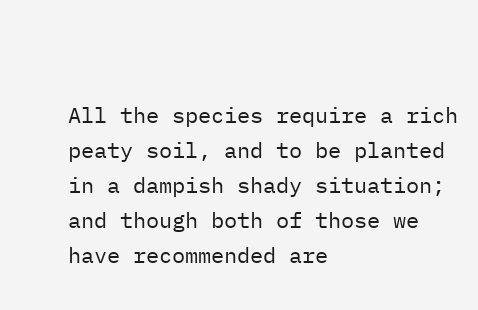All the species require a rich peaty soil, and to be planted in a dampish shady situation; and though both of those we have recommended are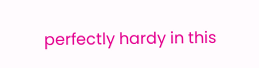perfectly hardy in this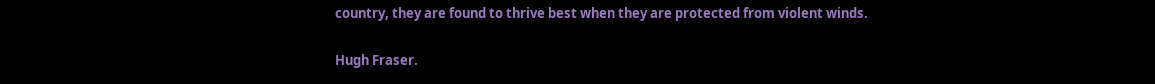country, they are found to thrive best when they are protected from violent winds.

Hugh Fraser.